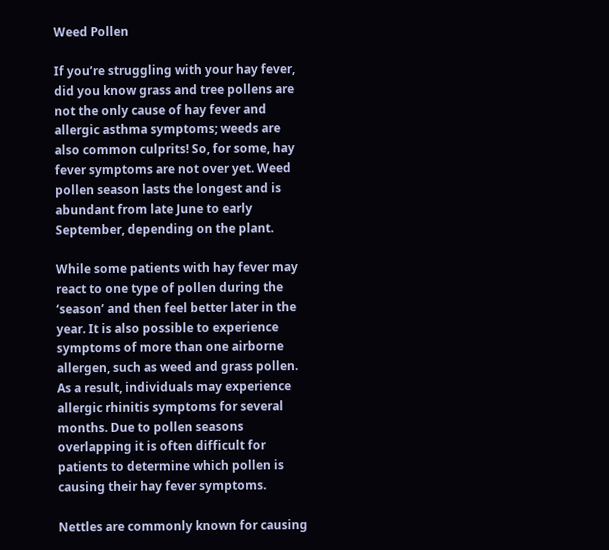Weed Pollen

If you’re struggling with your hay fever, did you know grass and tree pollens are not the only cause of hay fever and allergic asthma symptoms; weeds are also common culprits! So, for some, hay fever symptoms are not over yet. Weed pollen season lasts the longest and is abundant from late June to early September, depending on the plant.

While some patients with hay fever may react to one type of pollen during the ‘season’ and then feel better later in the year. It is also possible to experience symptoms of more than one airborne allergen, such as weed and grass pollen.  As a result, individuals may experience allergic rhinitis symptoms for several months. Due to pollen seasons overlapping it is often difficult for patients to determine which pollen is causing their hay fever symptoms.

Nettles are commonly known for causing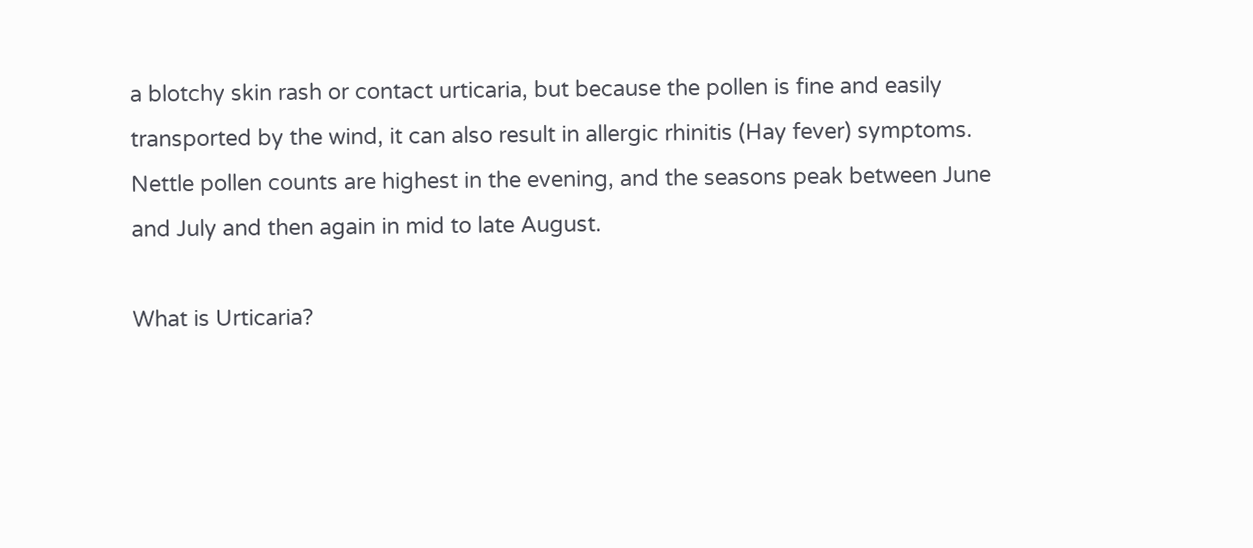a blotchy skin rash or contact urticaria, but because the pollen is fine and easily transported by the wind, it can also result in allergic rhinitis (Hay fever) symptoms. Nettle pollen counts are highest in the evening, and the seasons peak between June and July and then again in mid to late August.

What is Urticaria?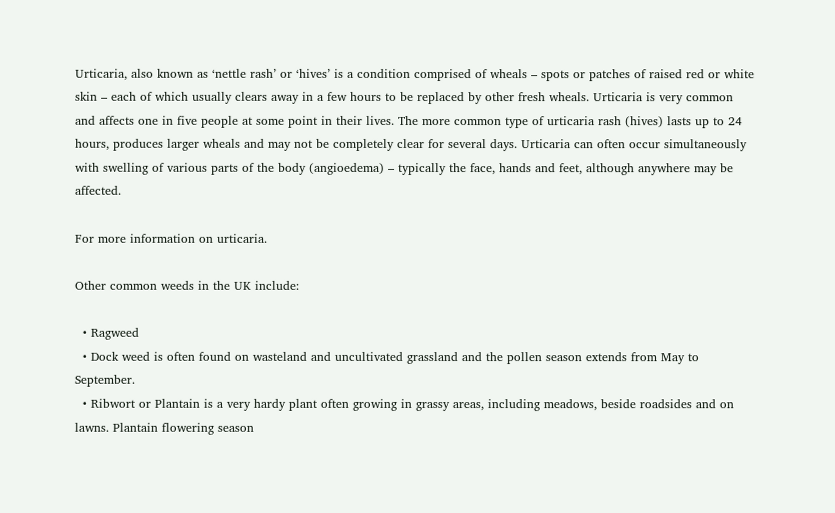Urticaria, also known as ‘nettle rash’ or ‘hives’ is a condition comprised of wheals – spots or patches of raised red or white skin – each of which usually clears away in a few hours to be replaced by other fresh wheals. Urticaria is very common and affects one in five people at some point in their lives. The more common type of urticaria rash (hives) lasts up to 24 hours, produces larger wheals and may not be completely clear for several days. Urticaria can often occur simultaneously with swelling of various parts of the body (angioedema) – typically the face, hands and feet, although anywhere may be affected.

For more information on urticaria.

Other common weeds in the UK include:

  • Ragweed
  • Dock weed is often found on wasteland and uncultivated grassland and the pollen season extends from May to September.
  • Ribwort or Plantain is a very hardy plant often growing in grassy areas, including meadows, beside roadsides and on lawns. Plantain flowering season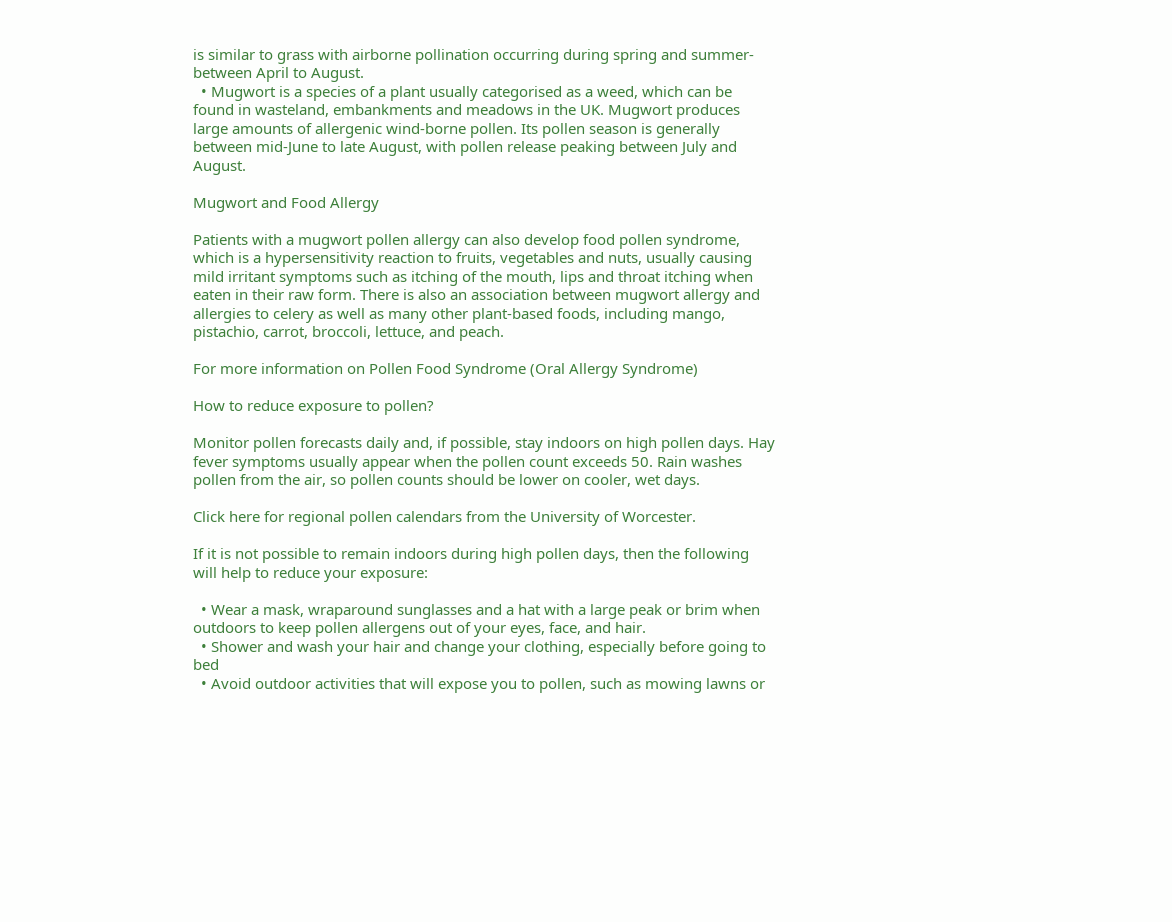is similar to grass with airborne pollination occurring during spring and summer- between April to August.
  • Mugwort is a species of a plant usually categorised as a weed, which can be found in wasteland, embankments and meadows in the UK. Mugwort produces large amounts of allergenic wind-borne pollen. Its pollen season is generally between mid-June to late August, with pollen release peaking between July and August.

Mugwort and Food Allergy

Patients with a mugwort pollen allergy can also develop food pollen syndrome, which is a hypersensitivity reaction to fruits, vegetables and nuts, usually causing mild irritant symptoms such as itching of the mouth, lips and throat itching when eaten in their raw form. There is also an association between mugwort allergy and allergies to celery as well as many other plant-based foods, including mango, pistachio, carrot, broccoli, lettuce, and peach.

For more information on Pollen Food Syndrome (Oral Allergy Syndrome)

How to reduce exposure to pollen?

Monitor pollen forecasts daily and, if possible, stay indoors on high pollen days. Hay fever symptoms usually appear when the pollen count exceeds 50. Rain washes pollen from the air, so pollen counts should be lower on cooler, wet days.

Click here for regional pollen calendars from the University of Worcester.

If it is not possible to remain indoors during high pollen days, then the following will help to reduce your exposure:

  • Wear a mask, wraparound sunglasses and a hat with a large peak or brim when outdoors to keep pollen allergens out of your eyes, face, and hair.
  • Shower and wash your hair and change your clothing, especially before going to bed
  • Avoid outdoor activities that will expose you to pollen, such as mowing lawns or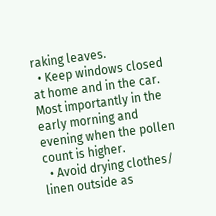raking leaves.
  • Keep windows closed at home and in the car. Most importantly in the early morning and evening when the pollen count is higher.
  • Avoid drying clothes/ linen outside as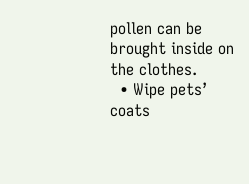pollen can be brought inside on the clothes.
  • Wipe pets’ coats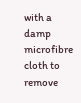with a damp microfibre cloth to remove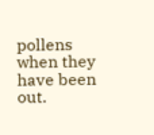pollens when they have been out.